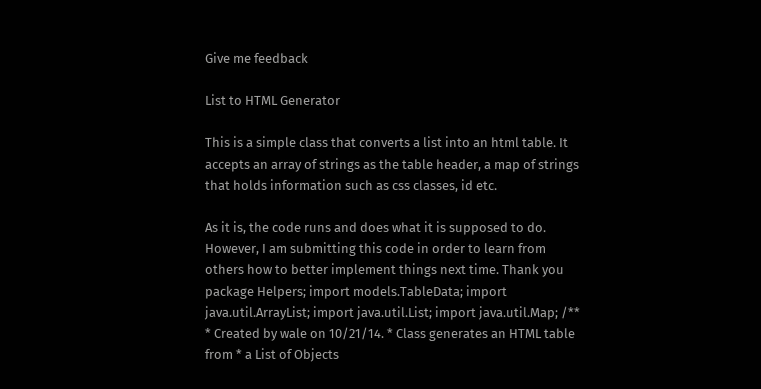Give me feedback

List to HTML Generator

This is a simple class that converts a list into an html table. It accepts an array of strings as the table header, a map of strings that holds information such as css classes, id etc.

As it is, the code runs and does what it is supposed to do. However, I am submitting this code in order to learn from others how to better implement things next time. Thank you
package Helpers; import models.TableData; import java.util.ArrayList; import java.util.List; import java.util.Map; /** * Created by wale on 10/21/14. * Class generates an HTML table from * a List of Objects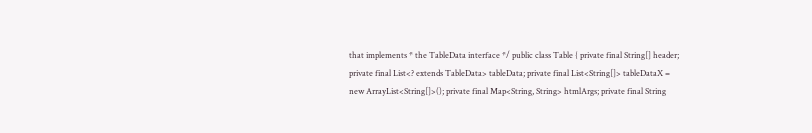that implements * the TableData interface */ public class Table { private final String[] header; private final List<? extends TableData> tableData; private final List<String[]> tableDataX = new ArrayList<String[]>(); private final Map<String, String> htmlArgs; private final String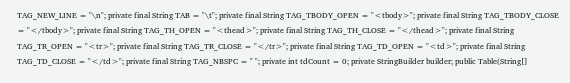TAG_NEW_LINE = "\n"; private final String TAB = "\t"; private final String TAG_TBODY_OPEN = "<tbody>"; private final String TAG_TBODY_CLOSE = "</tbody>"; private final String TAG_TH_OPEN = "<thead>"; private final String TAG_TH_CLOSE = "</thead>"; private final String TAG_TR_OPEN = "<tr>"; private final String TAG_TR_CLOSE = "</tr>"; private final String TAG_TD_OPEN = "<td>"; private final String TAG_TD_CLOSE = "</td>"; private final String TAG_NBSPC = " "; private int tdCount = 0; private StringBuilder builder; public Table(String[]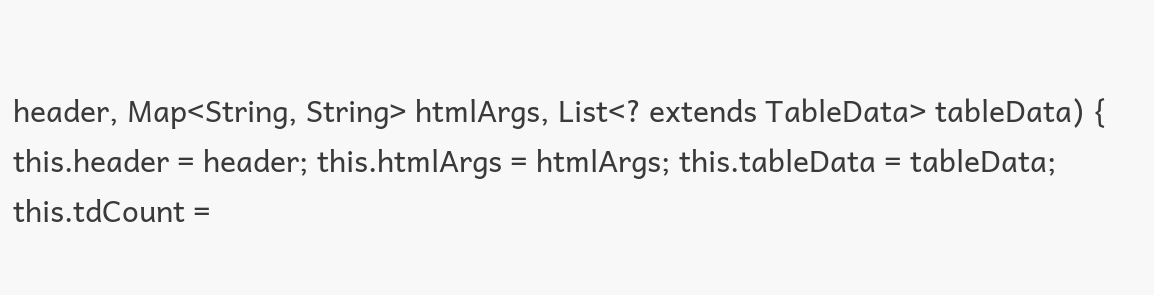header, Map<String, String> htmlArgs, List<? extends TableData> tableData) { this.header = header; this.htmlArgs = htmlArgs; this.tableData = tableData; this.tdCount =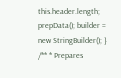this.header.length; prepData(); builder = new StringBuilder(); } /** * Prepares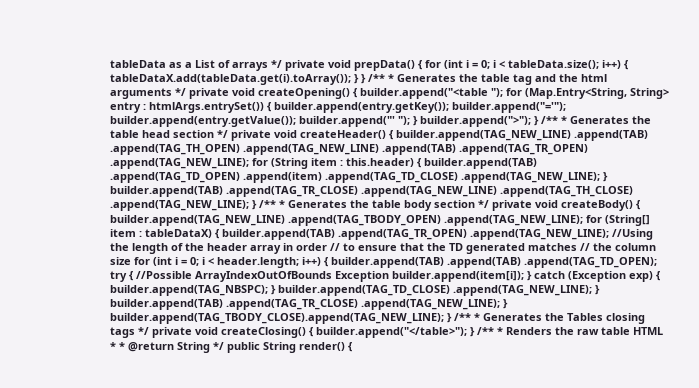tableData as a List of arrays */ private void prepData() { for (int i = 0; i < tableData.size(); i++) { tableDataX.add(tableData.get(i).toArray()); } } /** * Generates the table tag and the html arguments */ private void createOpening() { builder.append("<table "); for (Map.Entry<String, String> entry : htmlArgs.entrySet()) { builder.append(entry.getKey()); builder.append("='"); builder.append(entry.getValue()); builder.append("' "); } builder.append(">"); } /** * Generates the table head section */ private void createHeader() { builder.append(TAG_NEW_LINE) .append(TAB) .append(TAG_TH_OPEN) .append(TAG_NEW_LINE) .append(TAB) .append(TAG_TR_OPEN) .append(TAG_NEW_LINE); for (String item : this.header) { builder.append(TAB) .append(TAG_TD_OPEN) .append(item) .append(TAG_TD_CLOSE) .append(TAG_NEW_LINE); } builder.append(TAB) .append(TAG_TR_CLOSE) .append(TAG_NEW_LINE) .append(TAG_TH_CLOSE) .append(TAG_NEW_LINE); } /** * Generates the table body section */ private void createBody() { builder.append(TAG_NEW_LINE) .append(TAG_TBODY_OPEN) .append(TAG_NEW_LINE); for (String[] item : tableDataX) { builder.append(TAB) .append(TAG_TR_OPEN) .append(TAG_NEW_LINE); //Using the length of the header array in order // to ensure that the TD generated matches // the column size for (int i = 0; i < header.length; i++) { builder.append(TAB) .append(TAB) .append(TAG_TD_OPEN); try { //Possible ArrayIndexOutOfBounds Exception builder.append(item[i]); } catch (Exception exp) { builder.append(TAG_NBSPC); } builder.append(TAG_TD_CLOSE) .append(TAG_NEW_LINE); } builder.append(TAB) .append(TAG_TR_CLOSE) .append(TAG_NEW_LINE); } builder.append(TAG_TBODY_CLOSE).append(TAG_NEW_LINE); } /** * Generates the Tables closing tags */ private void createClosing() { builder.append("</table>"); } /** * Renders the raw table HTML * * @return String */ public String render() {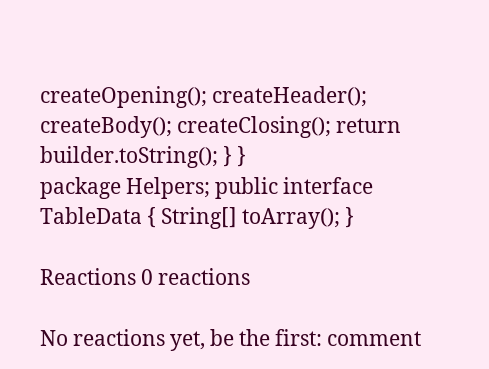createOpening(); createHeader(); createBody(); createClosing(); return builder.toString(); } }
package Helpers; public interface TableData { String[] toArray(); }

Reactions 0 reactions

No reactions yet, be the first: comment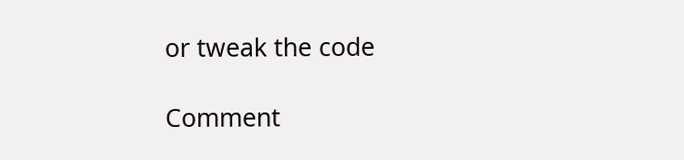or tweak the code

Comment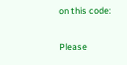on this code:

Please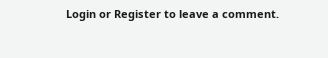Login or Register to leave a comment.